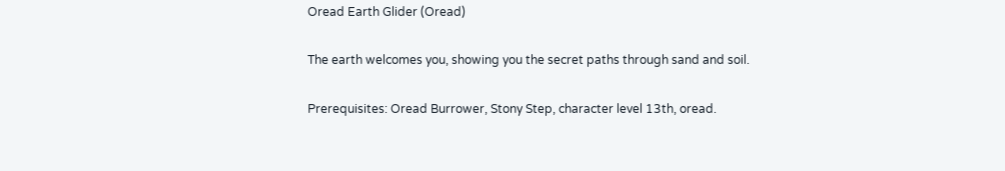Oread Earth Glider (Oread)

The earth welcomes you, showing you the secret paths through sand and soil.

Prerequisites: Oread Burrower, Stony Step, character level 13th, oread.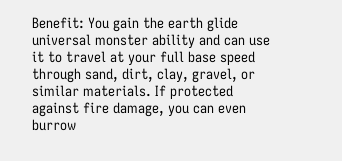Benefit: You gain the earth glide universal monster ability and can use it to travel at your full base speed through sand, dirt, clay, gravel, or similar materials. If protected against fire damage, you can even burrow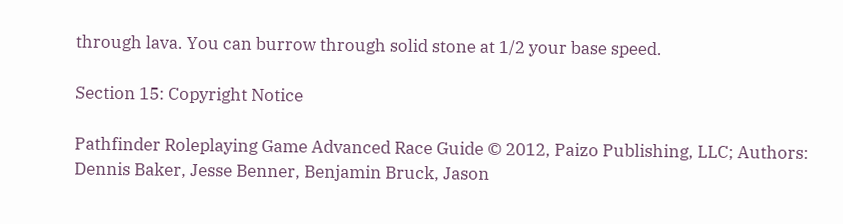through lava. You can burrow through solid stone at 1/2 your base speed.

Section 15: Copyright Notice

Pathfinder Roleplaying Game Advanced Race Guide © 2012, Paizo Publishing, LLC; Authors: Dennis Baker, Jesse Benner, Benjamin Bruck, Jason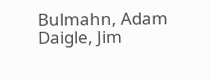Bulmahn, Adam Daigle, Jim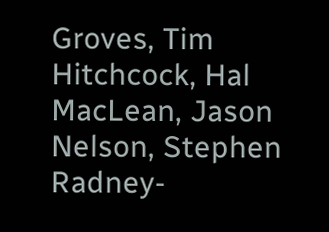Groves, Tim Hitchcock, Hal MacLean, Jason Nelson, Stephen Radney-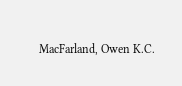MacFarland, Owen K.C.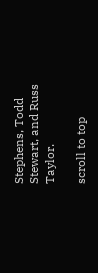Stephens, Todd Stewart, and Russ Taylor.

scroll to top